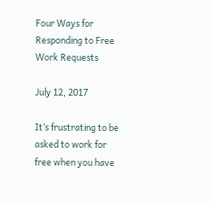Four Ways for Responding to Free Work Requests

July 12, 2017

It’s frustrating to be asked to work for free when you have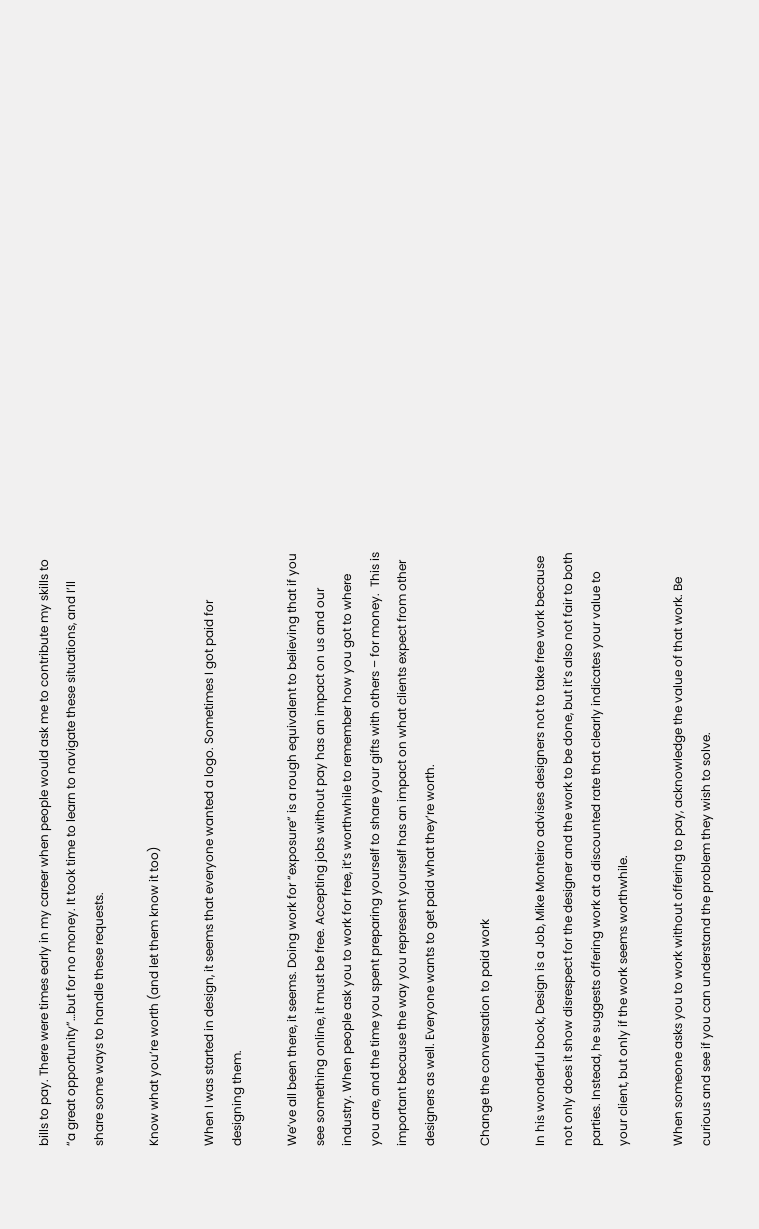bills to pay. There were times early in my career when people would ask me to contribute my skills to “a great opportunity”…but for no money. It took time to learn to navigate these situations, and I’ll share some ways to handle these requests.

Know what you’re worth (and let them know it too)

When I was started in design, it seems that everyone wanted a logo. Sometimes I got paid for designing them.

We’ve all been there, it seems. Doing work for “exposure” is a rough equivalent to believing that if you see something online, it must be free. Accepting jobs without pay has an impact on us and our industry. When people ask you to work for free, it’s worthwhile to remember how you got to where you are, and the time you spent preparing yourself to share your gifts with others – for money.  This is important because the way you represent yourself has an impact on what clients expect from other designers as well. Everyone wants to get paid what they’re worth.

Change the conversation to paid work

In his wonderful book, Design is a Job, Mike Monteiro advises designers not to take free work because not only does it show disrespect for the designer and the work to be done, but it’s also not fair to both parties. Instead, he suggests offering work at a discounted rate that clearly indicates your value to your client, but only if the work seems worthwhile.

When someone asks you to work without offering to pay, acknowledge the value of that work. Be curious and see if you can understand the problem they wish to solve.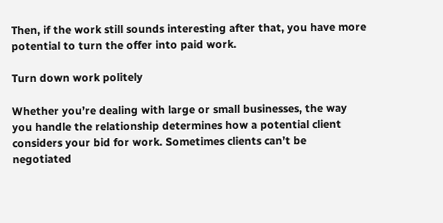Then, if the work still sounds interesting after that, you have more potential to turn the offer into paid work.

Turn down work politely

Whether you’re dealing with large or small businesses, the way you handle the relationship determines how a potential client considers your bid for work. Sometimes clients can’t be negotiated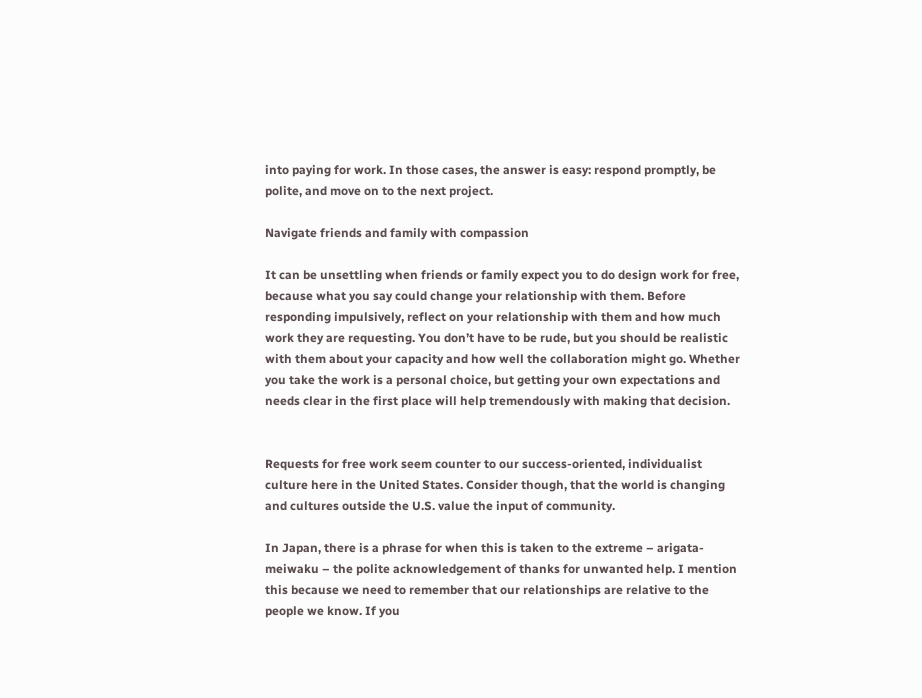into paying for work. In those cases, the answer is easy: respond promptly, be polite, and move on to the next project.

Navigate friends and family with compassion

It can be unsettling when friends or family expect you to do design work for free, because what you say could change your relationship with them. Before responding impulsively, reflect on your relationship with them and how much work they are requesting. You don’t have to be rude, but you should be realistic with them about your capacity and how well the collaboration might go. Whether you take the work is a personal choice, but getting your own expectations and needs clear in the first place will help tremendously with making that decision.


Requests for free work seem counter to our success-oriented, individualist culture here in the United States. Consider though, that the world is changing and cultures outside the U.S. value the input of community.

In Japan, there is a phrase for when this is taken to the extreme – arigata-meiwaku – the polite acknowledgement of thanks for unwanted help. I mention this because we need to remember that our relationships are relative to the people we know. If you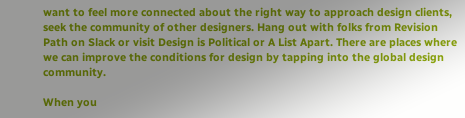want to feel more connected about the right way to approach design clients, seek the community of other designers. Hang out with folks from Revision Path on Slack or visit Design is Political or A List Apart. There are places where we can improve the conditions for design by tapping into the global design community.

When you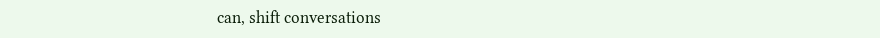can, shift conversations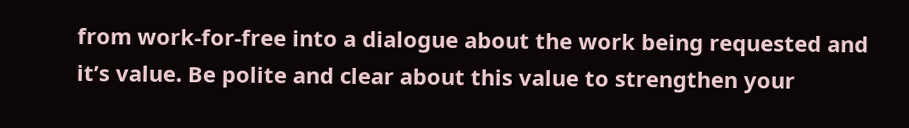from work-for-free into a dialogue about the work being requested and it’s value. Be polite and clear about this value to strengthen your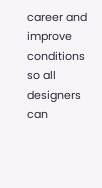career and improve conditions so all designers can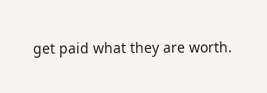get paid what they are worth.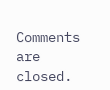Comments are closed.